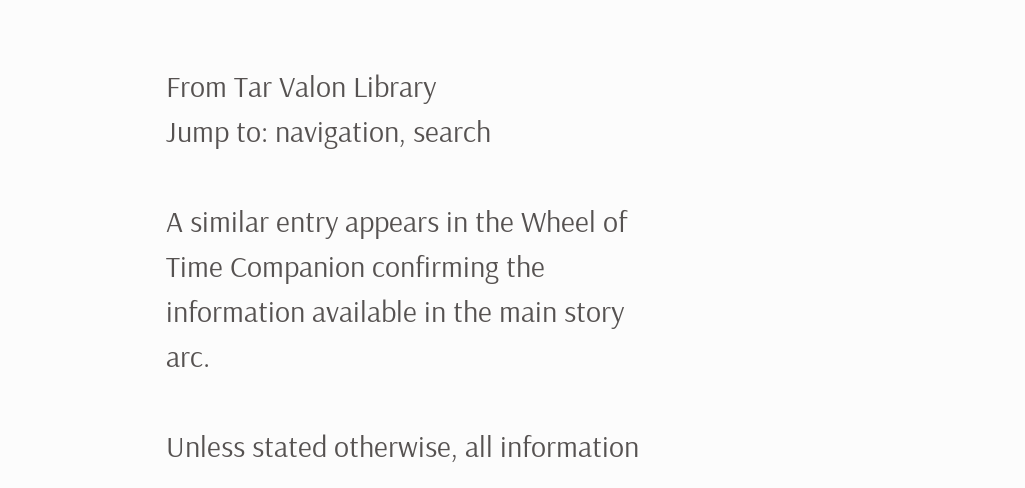From Tar Valon Library
Jump to: navigation, search

A similar entry appears in the Wheel of Time Companion confirming the information available in the main story arc.

Unless stated otherwise, all information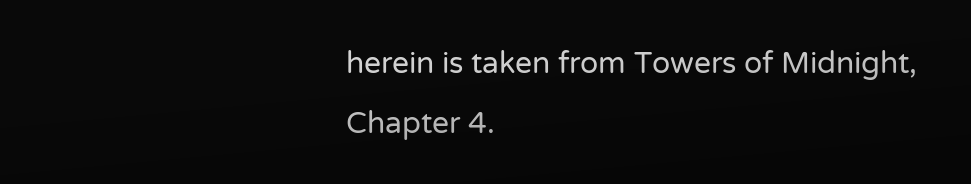herein is taken from Towers of Midnight, Chapter 4.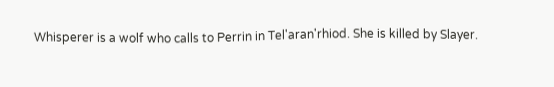Whisperer is a wolf who calls to Perrin in Tel'aran'rhiod. She is killed by Slayer.